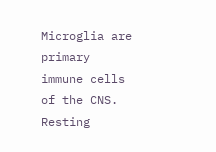Microglia are primary immune cells of the CNS. Resting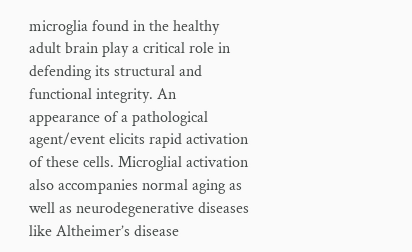microglia found in the healthy adult brain play a critical role in defending its structural and functional integrity. An appearance of a pathological agent/event elicits rapid activation of these cells. Microglial activation also accompanies normal aging as well as neurodegenerative diseases like Altheimer’s disease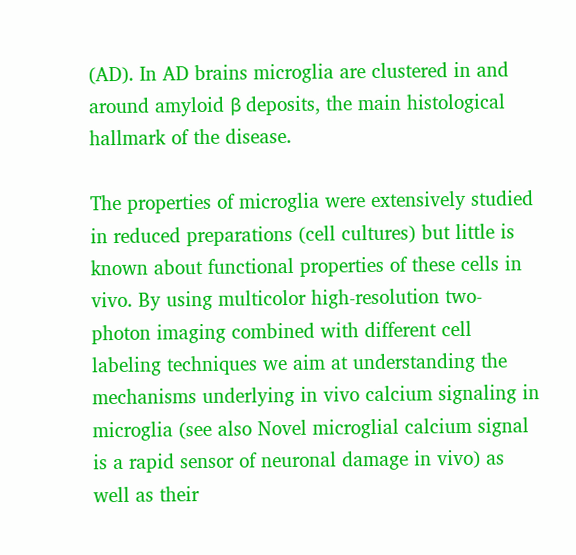(AD). In AD brains microglia are clustered in and around amyloid β deposits, the main histological hallmark of the disease.

The properties of microglia were extensively studied in reduced preparations (cell cultures) but little is known about functional properties of these cells in vivo. By using multicolor high-resolution two-photon imaging combined with different cell labeling techniques we aim at understanding the mechanisms underlying in vivo calcium signaling in microglia (see also Novel microglial calcium signal is a rapid sensor of neuronal damage in vivo) as well as their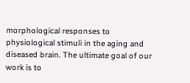morphological responses to physiological stimuli in the aging and diseased brain. The ultimate goal of our work is to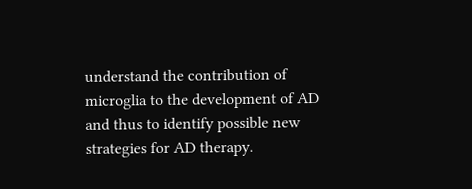understand the contribution of microglia to the development of AD and thus to identify possible new strategies for AD therapy.